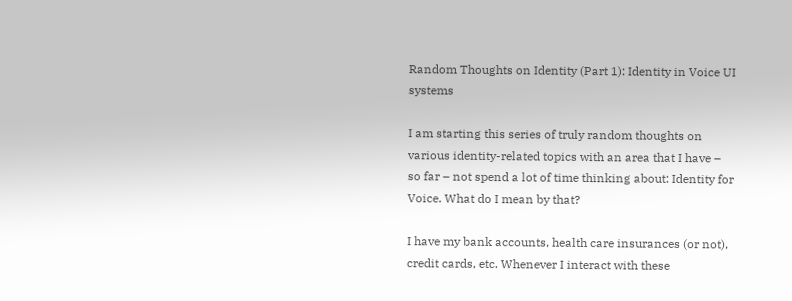Random Thoughts on Identity (Part 1): Identity in Voice UI systems

I am starting this series of truly random thoughts on various identity-related topics with an area that I have – so far – not spend a lot of time thinking about: Identity for Voice. What do I mean by that?

I have my bank accounts, health care insurances (or not), credit cards, etc. Whenever I interact with these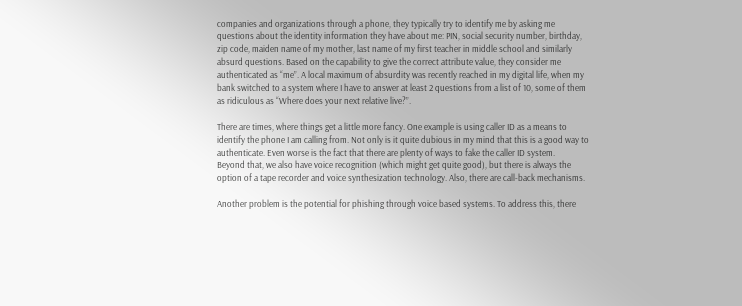companies and organizations through a phone, they typically try to identify me by asking me questions about the identity information they have about me: PIN, social security number, birthday, zip code, maiden name of my mother, last name of my first teacher in middle school and similarly absurd questions. Based on the capability to give the correct attribute value, they consider me authenticated as “me”. A local maximum of absurdity was recently reached in my digital life, when my bank switched to a system where I have to answer at least 2 questions from a list of 10, some of them as ridiculous as “Where does your next relative live?”.

There are times, where things get a little more fancy. One example is using caller ID as a means to identify the phone I am calling from. Not only is it quite dubious in my mind that this is a good way to authenticate. Even worse is the fact that there are plenty of ways to fake the caller ID system.
Beyond that, we also have voice recognition (which might get quite good), but there is always the option of a tape recorder and voice synthesization technology. Also, there are call-back mechanisms.

Another problem is the potential for phishing through voice based systems. To address this, there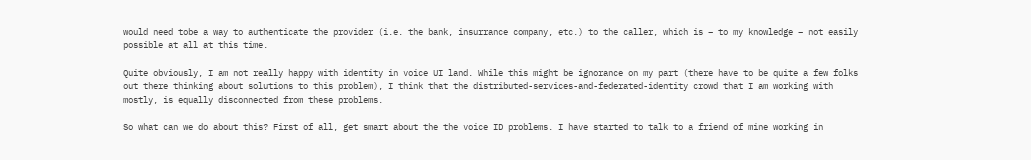would need tobe a way to authenticate the provider (i.e. the bank, insurrance company, etc.) to the caller, which is – to my knowledge – not easily possible at all at this time.

Quite obviously, I am not really happy with identity in voice UI land. While this might be ignorance on my part (there have to be quite a few folks out there thinking about solutions to this problem), I think that the distributed-services-and-federated-identity crowd that I am working with mostly, is equally disconnected from these problems.

So what can we do about this? First of all, get smart about the the voice ID problems. I have started to talk to a friend of mine working in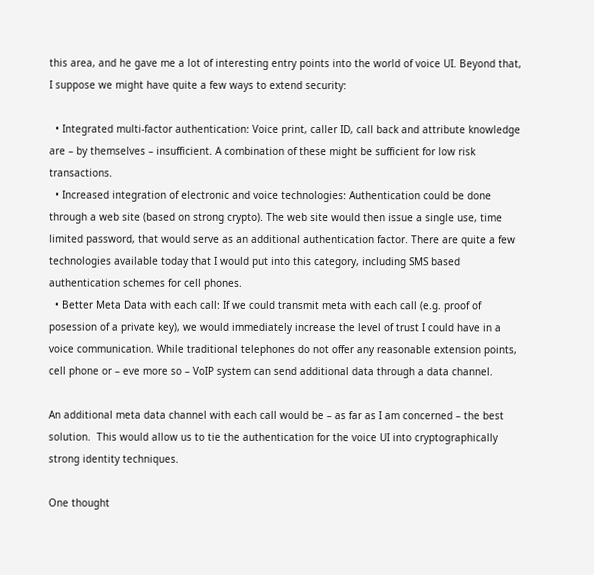this area, and he gave me a lot of interesting entry points into the world of voice UI. Beyond that, I suppose we might have quite a few ways to extend security:

  • Integrated multi-factor authentication: Voice print, caller ID, call back and attribute knowledge are – by themselves – insufficient. A combination of these might be sufficient for low risk transactions.
  • Increased integration of electronic and voice technologies: Authentication could be done through a web site (based on strong crypto). The web site would then issue a single use, time limited password, that would serve as an additional authentication factor. There are quite a few technologies available today that I would put into this category, including SMS based authentication schemes for cell phones.
  • Better Meta Data with each call: If we could transmit meta with each call (e.g. proof of posession of a private key), we would immediately increase the level of trust I could have in a voice communication. While traditional telephones do not offer any reasonable extension points, cell phone or – eve more so – VoIP system can send additional data through a data channel.

An additional meta data channel with each call would be – as far as I am concerned – the best solution.  This would allow us to tie the authentication for the voice UI into cryptographically strong identity techniques.

One thought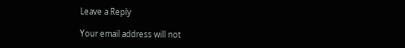Leave a Reply

Your email address will not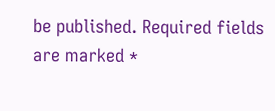be published. Required fields are marked *